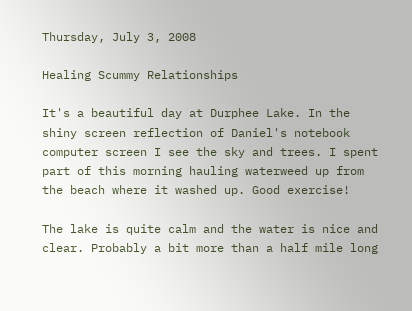Thursday, July 3, 2008

Healing Scummy Relationships

It's a beautiful day at Durphee Lake. In the shiny screen reflection of Daniel's notebook computer screen I see the sky and trees. I spent part of this morning hauling waterweed up from the beach where it washed up. Good exercise!

The lake is quite calm and the water is nice and clear. Probably a bit more than a half mile long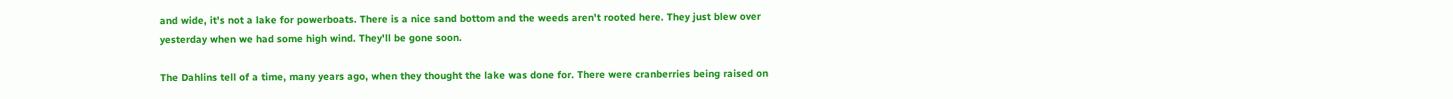and wide, it's not a lake for powerboats. There is a nice sand bottom and the weeds aren't rooted here. They just blew over yesterday when we had some high wind. They'll be gone soon.

The Dahlins tell of a time, many years ago, when they thought the lake was done for. There were cranberries being raised on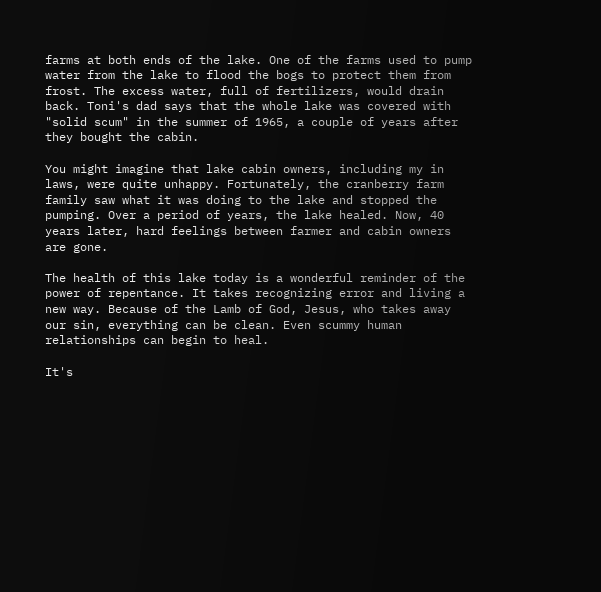farms at both ends of the lake. One of the farms used to pump water from the lake to flood the bogs to protect them from frost. The excess water, full of fertilizers, would drain back. Toni's dad says that the whole lake was covered with "solid scum" in the summer of 1965, a couple of years after they bought the cabin.

You might imagine that lake cabin owners, including my in laws, were quite unhappy. Fortunately, the cranberry farm family saw what it was doing to the lake and stopped the pumping. Over a period of years, the lake healed. Now, 40 years later, hard feelings between farmer and cabin owners are gone.

The health of this lake today is a wonderful reminder of the power of repentance. It takes recognizing error and living a new way. Because of the Lamb of God, Jesus, who takes away our sin, everything can be clean. Even scummy human relationships can begin to heal.

It's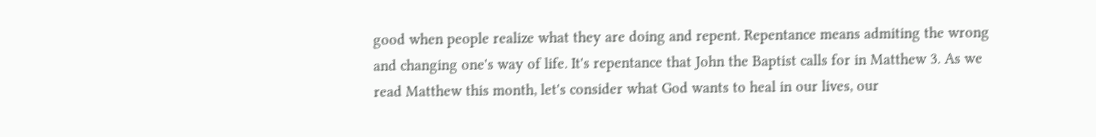good when people realize what they are doing and repent. Repentance means admiting the wrong and changing one's way of life. It's repentance that John the Baptist calls for in Matthew 3. As we read Matthew this month, let's consider what God wants to heal in our lives, our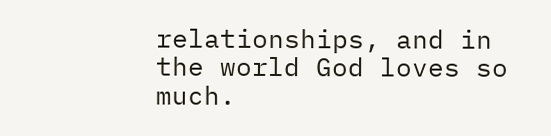relationships, and in the world God loves so much.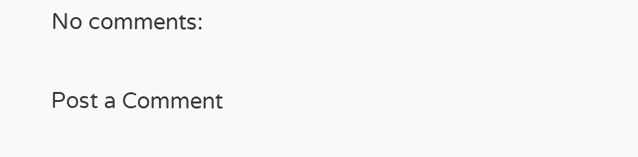No comments:

Post a Comment